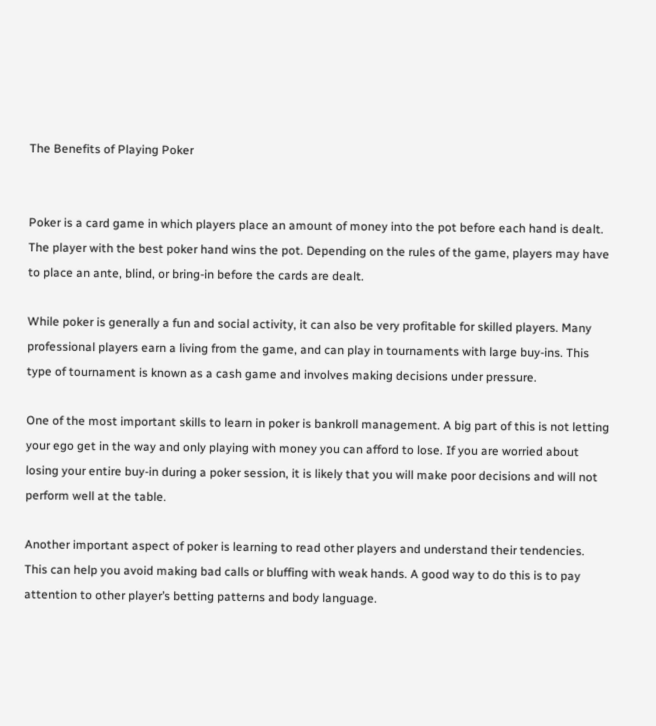The Benefits of Playing Poker


Poker is a card game in which players place an amount of money into the pot before each hand is dealt. The player with the best poker hand wins the pot. Depending on the rules of the game, players may have to place an ante, blind, or bring-in before the cards are dealt.

While poker is generally a fun and social activity, it can also be very profitable for skilled players. Many professional players earn a living from the game, and can play in tournaments with large buy-ins. This type of tournament is known as a cash game and involves making decisions under pressure.

One of the most important skills to learn in poker is bankroll management. A big part of this is not letting your ego get in the way and only playing with money you can afford to lose. If you are worried about losing your entire buy-in during a poker session, it is likely that you will make poor decisions and will not perform well at the table.

Another important aspect of poker is learning to read other players and understand their tendencies. This can help you avoid making bad calls or bluffing with weak hands. A good way to do this is to pay attention to other player’s betting patterns and body language.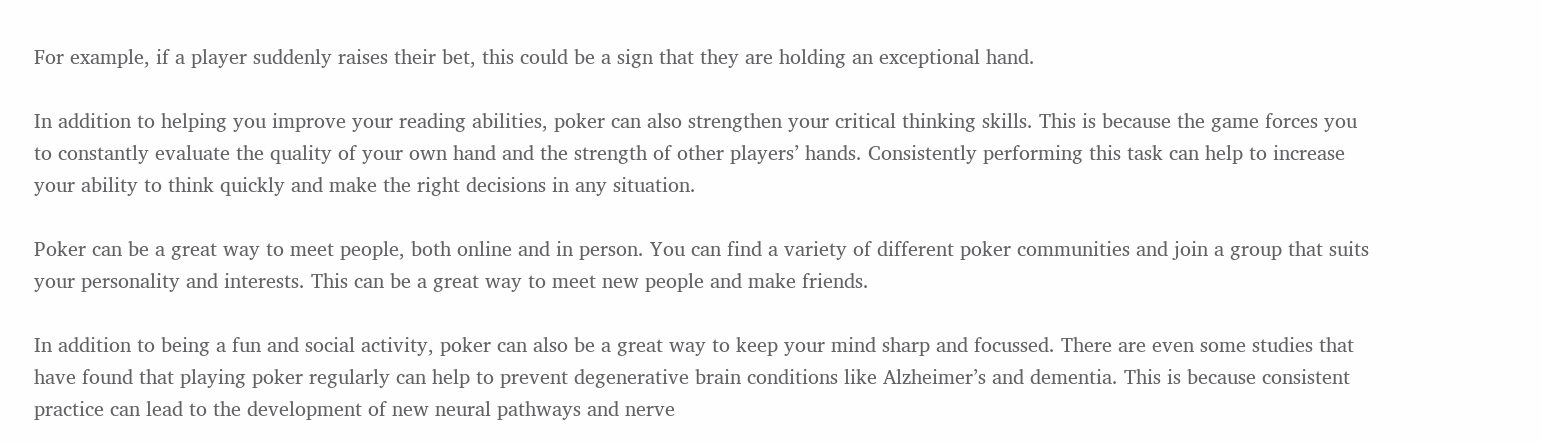For example, if a player suddenly raises their bet, this could be a sign that they are holding an exceptional hand.

In addition to helping you improve your reading abilities, poker can also strengthen your critical thinking skills. This is because the game forces you to constantly evaluate the quality of your own hand and the strength of other players’ hands. Consistently performing this task can help to increase your ability to think quickly and make the right decisions in any situation.

Poker can be a great way to meet people, both online and in person. You can find a variety of different poker communities and join a group that suits your personality and interests. This can be a great way to meet new people and make friends.

In addition to being a fun and social activity, poker can also be a great way to keep your mind sharp and focussed. There are even some studies that have found that playing poker regularly can help to prevent degenerative brain conditions like Alzheimer’s and dementia. This is because consistent practice can lead to the development of new neural pathways and nerve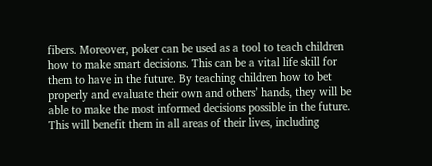fibers. Moreover, poker can be used as a tool to teach children how to make smart decisions. This can be a vital life skill for them to have in the future. By teaching children how to bet properly and evaluate their own and others’ hands, they will be able to make the most informed decisions possible in the future. This will benefit them in all areas of their lives, including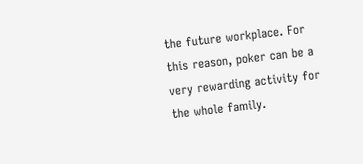the future workplace. For this reason, poker can be a very rewarding activity for the whole family.